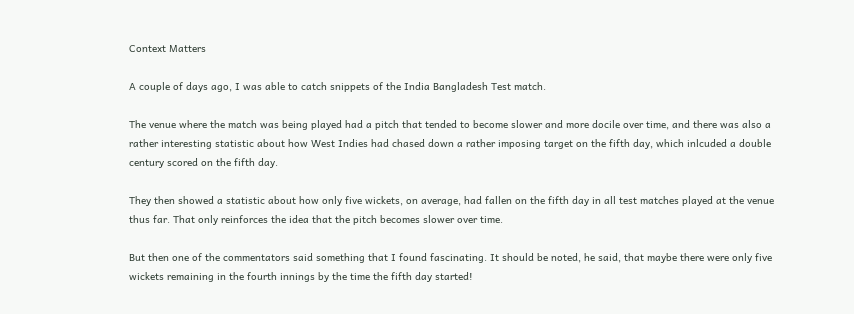Context Matters

A couple of days ago, I was able to catch snippets of the India Bangladesh Test match.

The venue where the match was being played had a pitch that tended to become slower and more docile over time, and there was also a rather interesting statistic about how West Indies had chased down a rather imposing target on the fifth day, which inlcuded a double century scored on the fifth day.

They then showed a statistic about how only five wickets, on average, had fallen on the fifth day in all test matches played at the venue thus far. That only reinforces the idea that the pitch becomes slower over time.

But then one of the commentators said something that I found fascinating. It should be noted, he said, that maybe there were only five wickets remaining in the fourth innings by the time the fifth day started!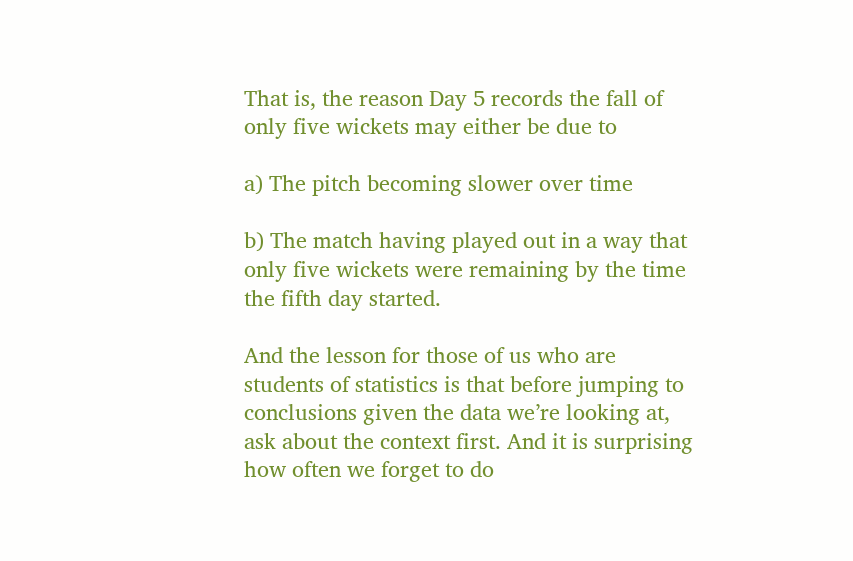That is, the reason Day 5 records the fall of only five wickets may either be due to

a) The pitch becoming slower over time

b) The match having played out in a way that only five wickets were remaining by the time the fifth day started.

And the lesson for those of us who are students of statistics is that before jumping to conclusions given the data we’re looking at, ask about the context first. And it is surprising how often we forget to do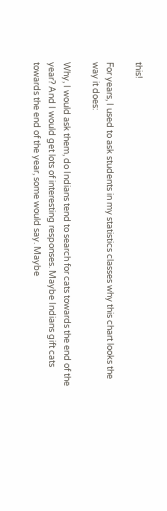this!

For years, I used to ask students in my statistics classes why this chart looks the way it does:

Why, I would ask them, do Indians tend to search for cats towards the end of the year? And I would get lots of interesting responses. Maybe Indians gift cats towards the end of the year, some would say. Maybe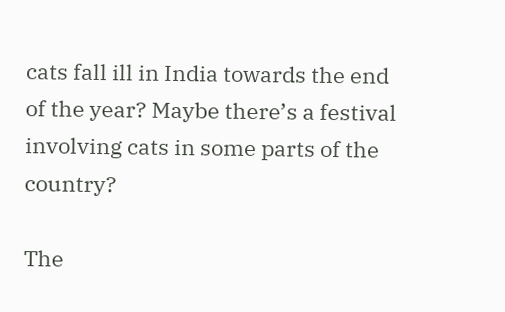cats fall ill in India towards the end of the year? Maybe there’s a festival involving cats in some parts of the country?

The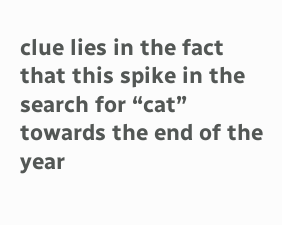clue lies in the fact that this spike in the search for “cat” towards the end of the year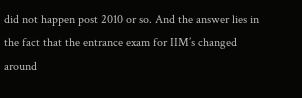did not happen post 2010 or so. And the answer lies in the fact that the entrance exam for IIM’s changed around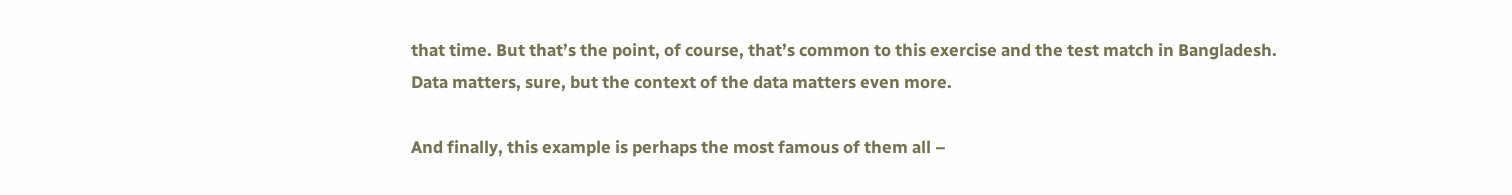that time. But that’s the point, of course, that’s common to this exercise and the test match in Bangladesh. Data matters, sure, but the context of the data matters even more.

And finally, this example is perhaps the most famous of them all –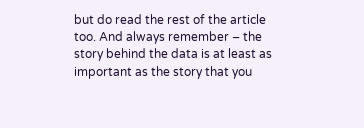but do read the rest of the article too. And always remember – the story behind the data is at least as important as the story that you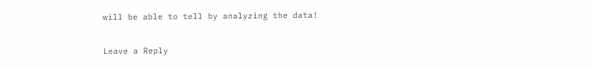will be able to tell by analyzing the data!

Leave a Reply